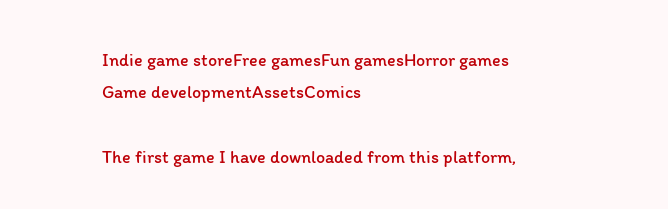Indie game storeFree gamesFun gamesHorror games
Game developmentAssetsComics

The first game I have downloaded from this platform,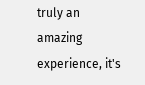truly an amazing experience, it's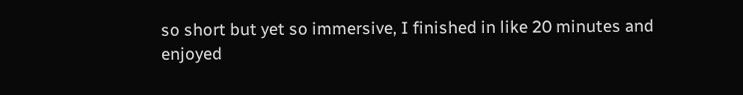so short but yet so immersive, I finished in like 20 minutes and enjoyed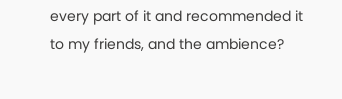every part of it and recommended it to my friends, and the ambience?